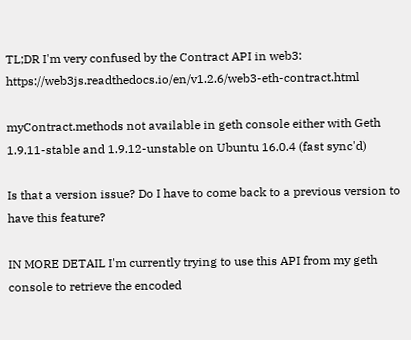TL;DR I'm very confused by the Contract API in web3: https://web3js.readthedocs.io/en/v1.2.6/web3-eth-contract.html

myContract.methods not available in geth console either with Geth 1.9.11-stable and 1.9.12-unstable on Ubuntu 16.0.4 (fast sync'd)

Is that a version issue? Do I have to come back to a previous version to have this feature?

IN MORE DETAIL I'm currently trying to use this API from my geth console to retrieve the encoded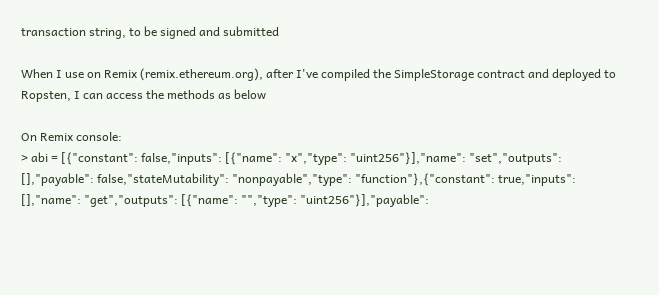transaction string, to be signed and submitted

When I use on Remix (remix.ethereum.org), after I've compiled the SimpleStorage contract and deployed to Ropsten, I can access the methods as below

On Remix console:
> abi = [{"constant": false,"inputs": [{"name": "x","type": "uint256"}],"name": "set","outputs": [],"payable": false,"stateMutability": "nonpayable","type": "function"},{"constant": true,"inputs": [],"name": "get","outputs": [{"name": "","type": "uint256"}],"payable":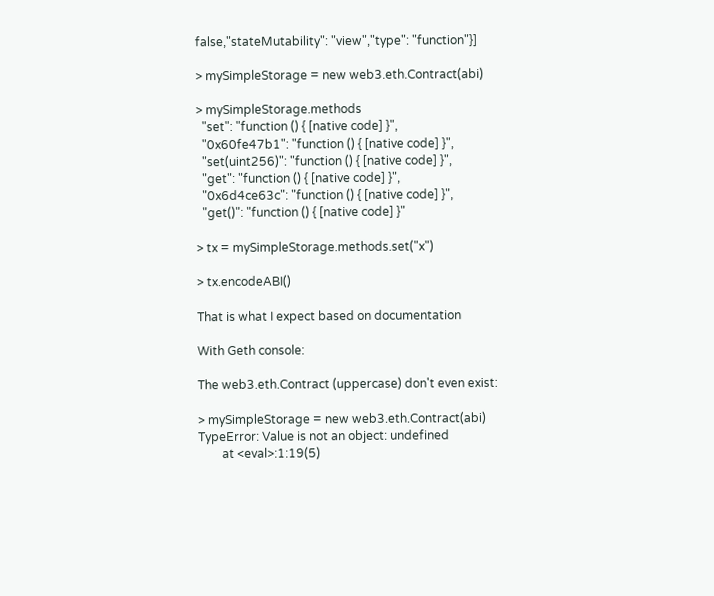false,"stateMutability": "view","type": "function"}]

> mySimpleStorage = new web3.eth.Contract(abi)

> mySimpleStorage.methods
  "set": "function () { [native code] }",
  "0x60fe47b1": "function () { [native code] }",
  "set(uint256)": "function () { [native code] }",
  "get": "function () { [native code] }",
  "0x6d4ce63c": "function () { [native code] }",
  "get()": "function () { [native code] }"

> tx = mySimpleStorage.methods.set("x")

> tx.encodeABI()

That is what I expect based on documentation

With Geth console:

The web3.eth.Contract (uppercase) don't even exist:

> mySimpleStorage = new web3.eth.Contract(abi)
TypeError: Value is not an object: undefined
        at <eval>:1:19(5)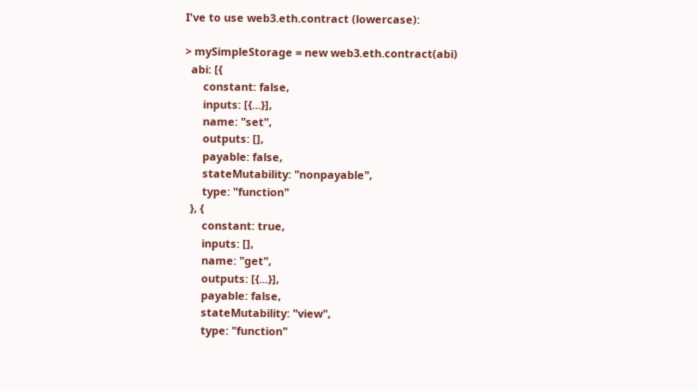I've to use web3.eth.contract (lowercase):

> mySimpleStorage = new web3.eth.contract(abi)
  abi: [{
      constant: false,
      inputs: [{...}],
      name: "set",
      outputs: [],
      payable: false,
      stateMutability: "nonpayable",
      type: "function"
  }, {
      constant: true,
      inputs: [],
      name: "get",
      outputs: [{...}],
      payable: false,
      stateMutability: "view",
      type: "function"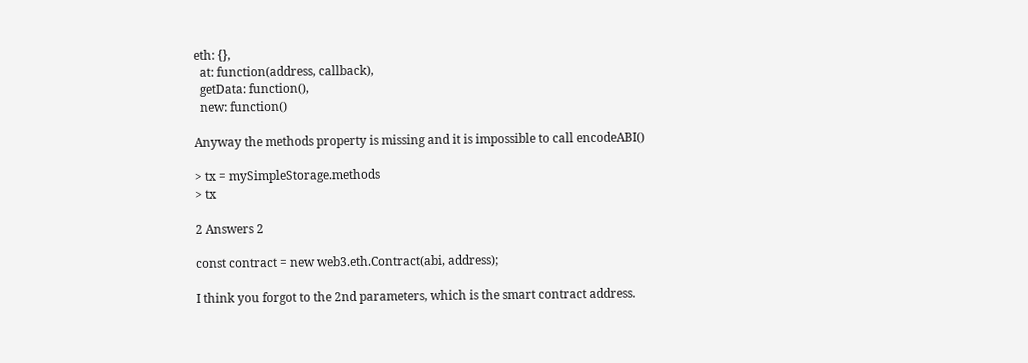eth: {},
  at: function(address, callback),
  getData: function(),
  new: function()

Anyway the methods property is missing and it is impossible to call encodeABI()

> tx = mySimpleStorage.methods
> tx

2 Answers 2

const contract = new web3.eth.Contract(abi, address);

I think you forgot to the 2nd parameters, which is the smart contract address.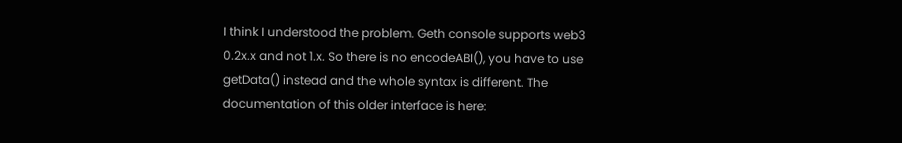I think I understood the problem. Geth console supports web3 0.2x.x and not 1.x. So there is no encodeABI(), you have to use getData() instead and the whole syntax is different. The documentation of this older interface is here: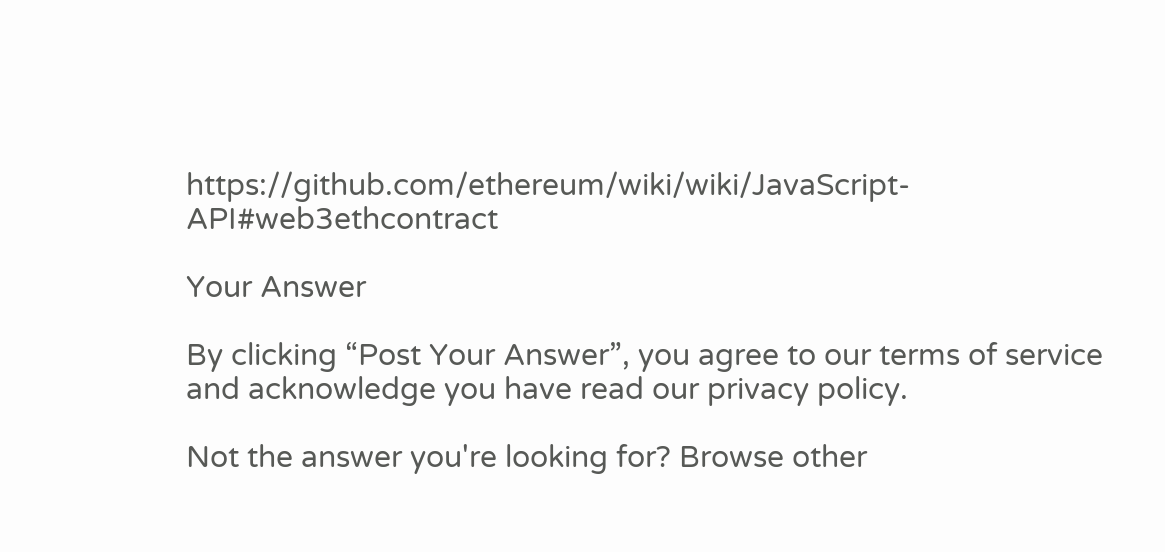https://github.com/ethereum/wiki/wiki/JavaScript-API#web3ethcontract

Your Answer

By clicking “Post Your Answer”, you agree to our terms of service and acknowledge you have read our privacy policy.

Not the answer you're looking for? Browse other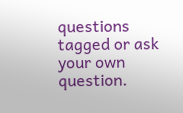questions tagged or ask your own question.